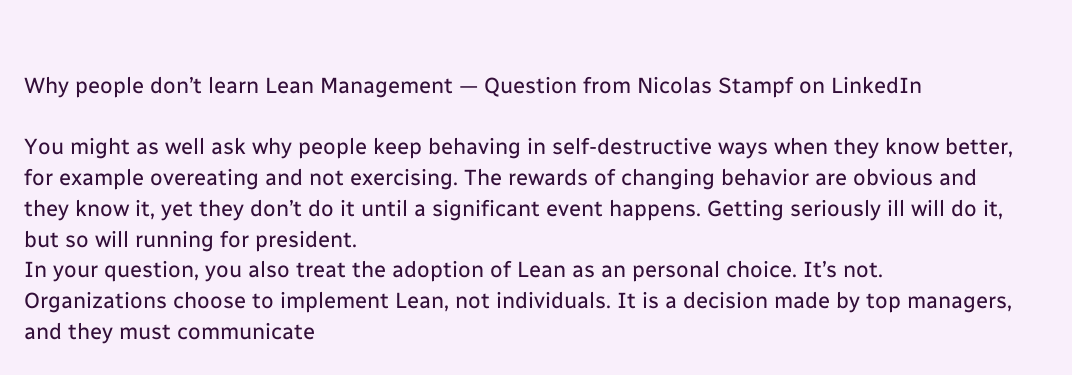Why people don’t learn Lean Management — Question from Nicolas Stampf on LinkedIn

You might as well ask why people keep behaving in self-destructive ways when they know better, for example overeating and not exercising. The rewards of changing behavior are obvious and they know it, yet they don’t do it until a significant event happens. Getting seriously ill will do it, but so will running for president.
In your question, you also treat the adoption of Lean as an personal choice. It’s not. Organizations choose to implement Lean, not individuals. It is a decision made by top managers, and they must communicate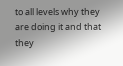to all levels why they are doing it and that they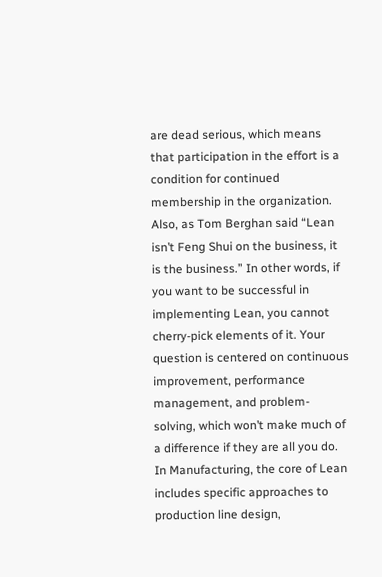are dead serious, which means that participation in the effort is a condition for continued membership in the organization.
Also, as Tom Berghan said “Lean isn’t Feng Shui on the business, it is the business.” In other words, if you want to be successful in implementing Lean, you cannot cherry-pick elements of it. Your question is centered on continuous improvement, performance management, and problem-solving, which won’t make much of a difference if they are all you do. In Manufacturing, the core of Lean includes specific approaches to production line design,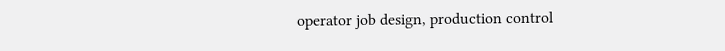operator job design, production control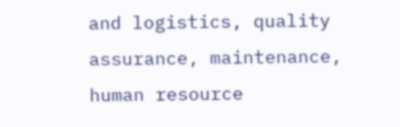and logistics, quality assurance, maintenance, human resource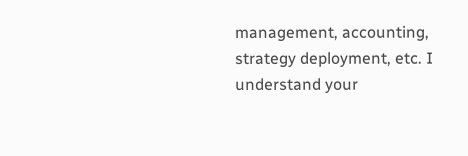management, accounting, strategy deployment, etc. I understand your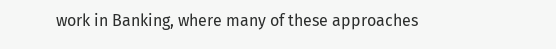work in Banking, where many of these approaches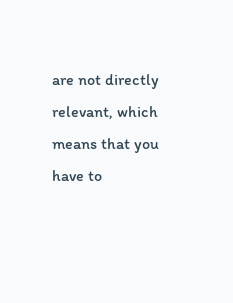are not directly relevant, which means that you have to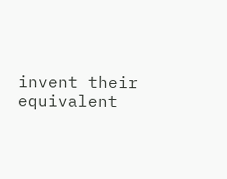invent their equivalent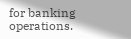for banking operations.